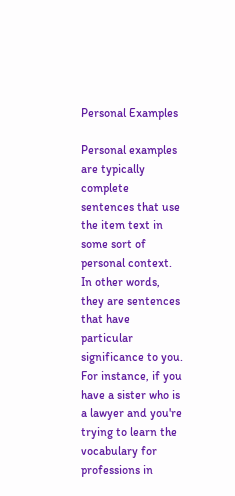Personal Examples

Personal examples are typically complete sentences that use the item text in some sort of personal context. In other words, they are sentences that have particular significance to you. For instance, if you have a sister who is a lawyer and you're trying to learn the vocabulary for professions in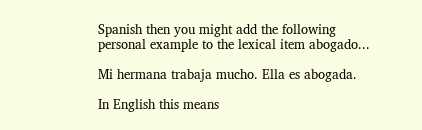Spanish then you might add the following personal example to the lexical item abogado...

Mi hermana trabaja mucho. Ella es abogada.

In English this means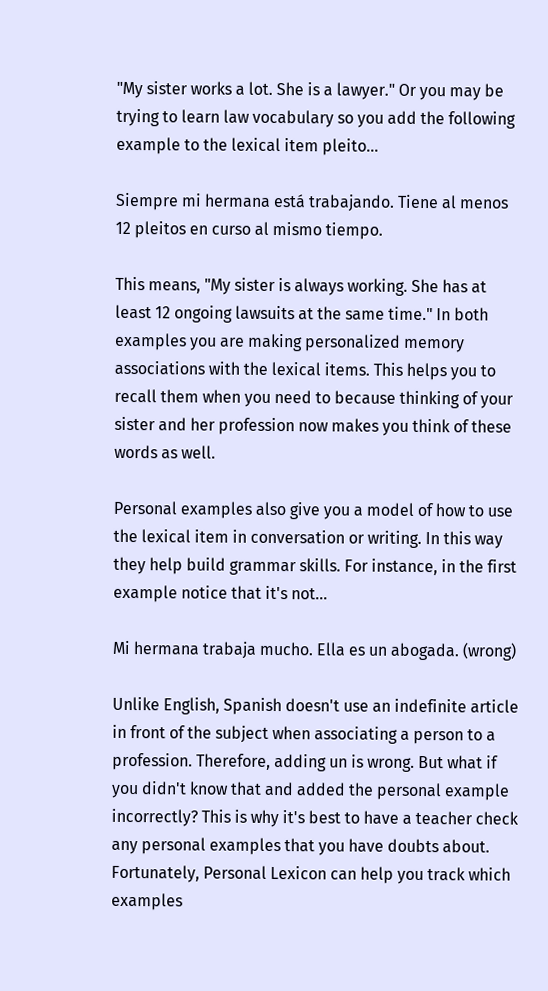"My sister works a lot. She is a lawyer." Or you may be trying to learn law vocabulary so you add the following example to the lexical item pleito...

Siempre mi hermana está trabajando. Tiene al menos 12 pleitos en curso al mismo tiempo.

This means, "My sister is always working. She has at least 12 ongoing lawsuits at the same time." In both examples you are making personalized memory associations with the lexical items. This helps you to recall them when you need to because thinking of your sister and her profession now makes you think of these words as well.

Personal examples also give you a model of how to use the lexical item in conversation or writing. In this way they help build grammar skills. For instance, in the first example notice that it's not...

Mi hermana trabaja mucho. Ella es un abogada. (wrong)

Unlike English, Spanish doesn't use an indefinite article in front of the subject when associating a person to a profession. Therefore, adding un is wrong. But what if you didn't know that and added the personal example incorrectly? This is why it's best to have a teacher check any personal examples that you have doubts about. Fortunately, Personal Lexicon can help you track which examples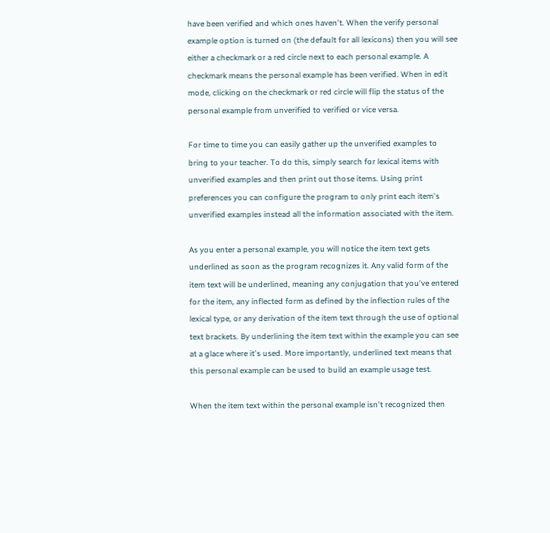have been verified and which ones haven't. When the verify personal example option is turned on (the default for all lexicons) then you will see either a checkmark or a red circle next to each personal example. A checkmark means the personal example has been verified. When in edit mode, clicking on the checkmark or red circle will flip the status of the personal example from unverified to verified or vice versa.

For time to time you can easily gather up the unverified examples to bring to your teacher. To do this, simply search for lexical items with unverified examples and then print out those items. Using print preferences you can configure the program to only print each item's unverified examples instead all the information associated with the item.

As you enter a personal example, you will notice the item text gets underlined as soon as the program recognizes it. Any valid form of the item text will be underlined, meaning any conjugation that you've entered for the item, any inflected form as defined by the inflection rules of the lexical type, or any derivation of the item text through the use of optional text brackets. By underlining the item text within the example you can see at a glace where it's used. More importantly, underlined text means that this personal example can be used to build an example usage test.

When the item text within the personal example isn't recognized then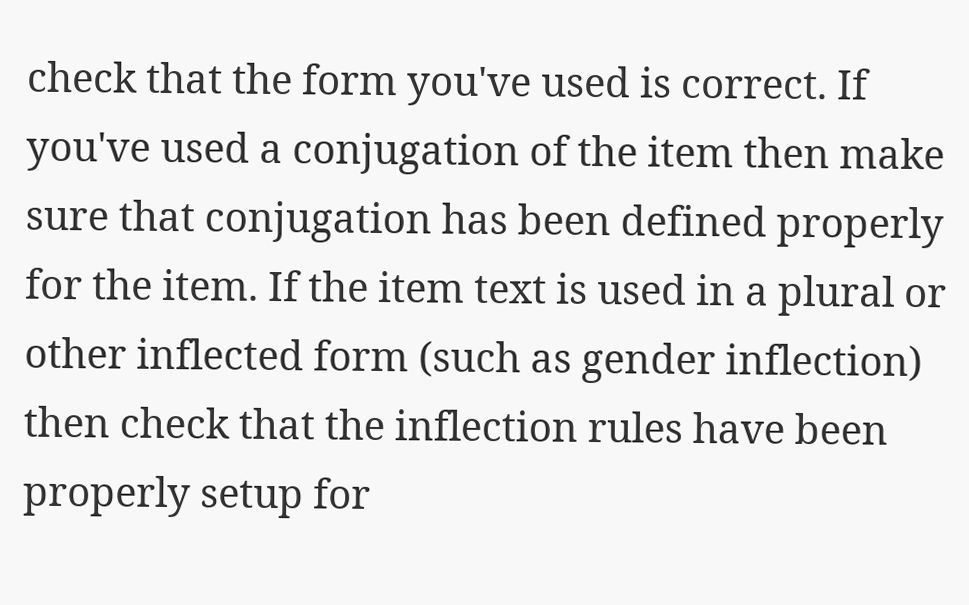check that the form you've used is correct. If you've used a conjugation of the item then make sure that conjugation has been defined properly for the item. If the item text is used in a plural or other inflected form (such as gender inflection) then check that the inflection rules have been properly setup for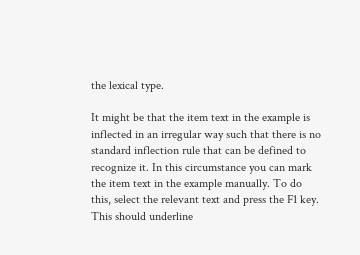the lexical type.

It might be that the item text in the example is inflected in an irregular way such that there is no standard inflection rule that can be defined to recognize it. In this circumstance you can mark the item text in the example manually. To do this, select the relevant text and press the F1 key. This should underline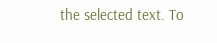the selected text. To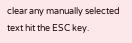clear any manually selected text hit the ESC key.